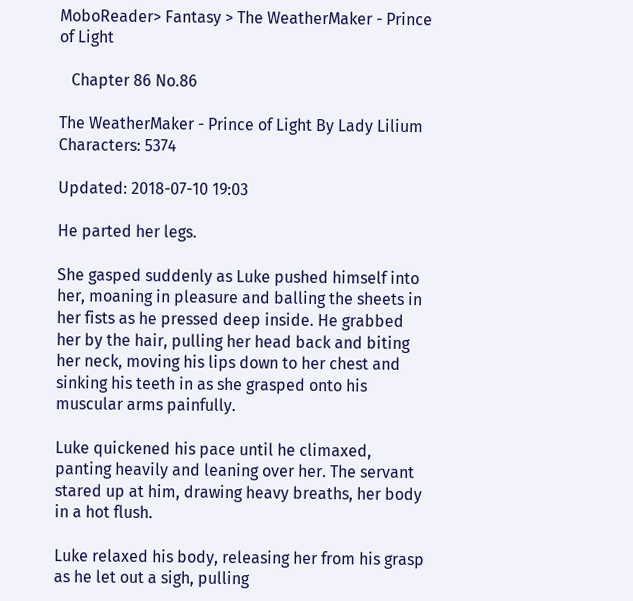MoboReader> Fantasy > The WeatherMaker - Prince of Light

   Chapter 86 No.86

The WeatherMaker - Prince of Light By Lady Lilium Characters: 5374

Updated: 2018-07-10 19:03

He parted her legs.

She gasped suddenly as Luke pushed himself into her, moaning in pleasure and balling the sheets in her fists as he pressed deep inside. He grabbed her by the hair, pulling her head back and biting her neck, moving his lips down to her chest and sinking his teeth in as she grasped onto his muscular arms painfully.

Luke quickened his pace until he climaxed, panting heavily and leaning over her. The servant stared up at him, drawing heavy breaths, her body in a hot flush.

Luke relaxed his body, releasing her from his grasp as he let out a sigh, pulling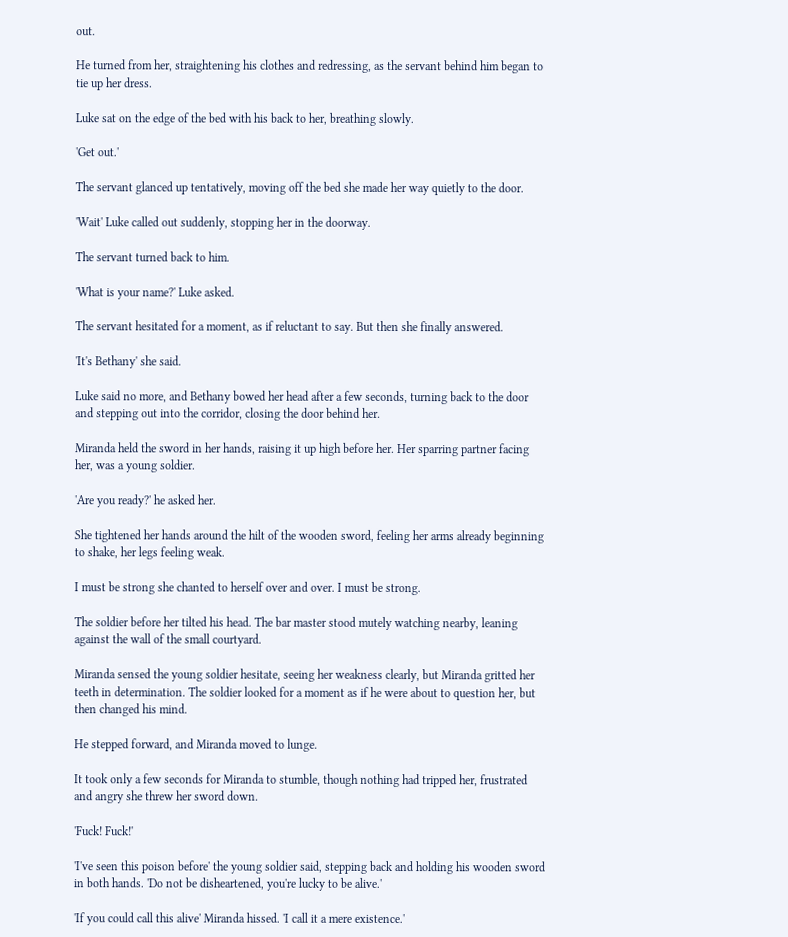out.

He turned from her, straightening his clothes and redressing, as the servant behind him began to tie up her dress.

Luke sat on the edge of the bed with his back to her, breathing slowly.

'Get out.'

The servant glanced up tentatively, moving off the bed she made her way quietly to the door.

'Wait' Luke called out suddenly, stopping her in the doorway.

The servant turned back to him.

'What is your name?' Luke asked.

The servant hesitated for a moment, as if reluctant to say. But then she finally answered.

'It's Bethany' she said.

Luke said no more, and Bethany bowed her head after a few seconds, turning back to the door and stepping out into the corridor, closing the door behind her.

Miranda held the sword in her hands, raising it up high before her. Her sparring partner facing her, was a young soldier.

'Are you ready?' he asked her.

She tightened her hands around the hilt of the wooden sword, feeling her arms already beginning to shake, her legs feeling weak.

I must be strong she chanted to herself over and over. I must be strong.

The soldier before her tilted his head. The bar master stood mutely watching nearby, leaning against the wall of the small courtyard.

Miranda sensed the young soldier hesitate, seeing her weakness clearly, but Miranda gritted her teeth in determination. The soldier looked for a moment as if he were about to question her, but then changed his mind.

He stepped forward, and Miranda moved to lunge.

It took only a few seconds for Miranda to stumble, though nothing had tripped her, frustrated and angry she threw her sword down.

'Fuck! Fuck!'

'I've seen this poison before' the young soldier said, stepping back and holding his wooden sword in both hands. 'Do not be disheartened, you're lucky to be alive.'

'If you could call this alive' Miranda hissed. 'I call it a mere existence.'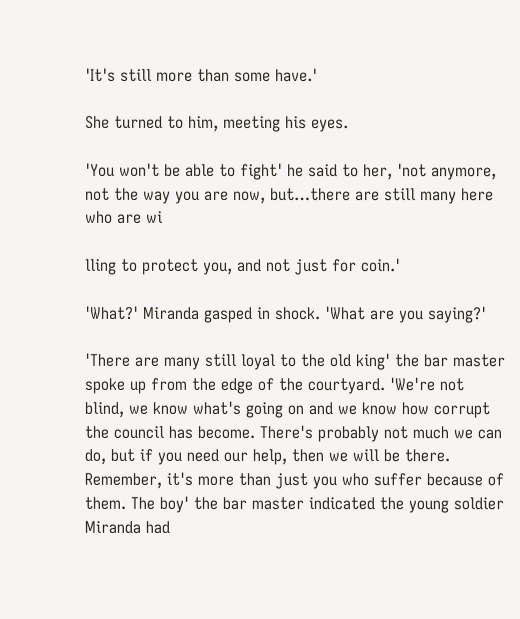'It's still more than some have.'

She turned to him, meeting his eyes.

'You won't be able to fight' he said to her, 'not anymore, not the way you are now, but…there are still many here who are wi

lling to protect you, and not just for coin.'

'What?' Miranda gasped in shock. 'What are you saying?'

'There are many still loyal to the old king' the bar master spoke up from the edge of the courtyard. 'We're not blind, we know what's going on and we know how corrupt the council has become. There's probably not much we can do, but if you need our help, then we will be there. Remember, it's more than just you who suffer because of them. The boy' the bar master indicated the young soldier Miranda had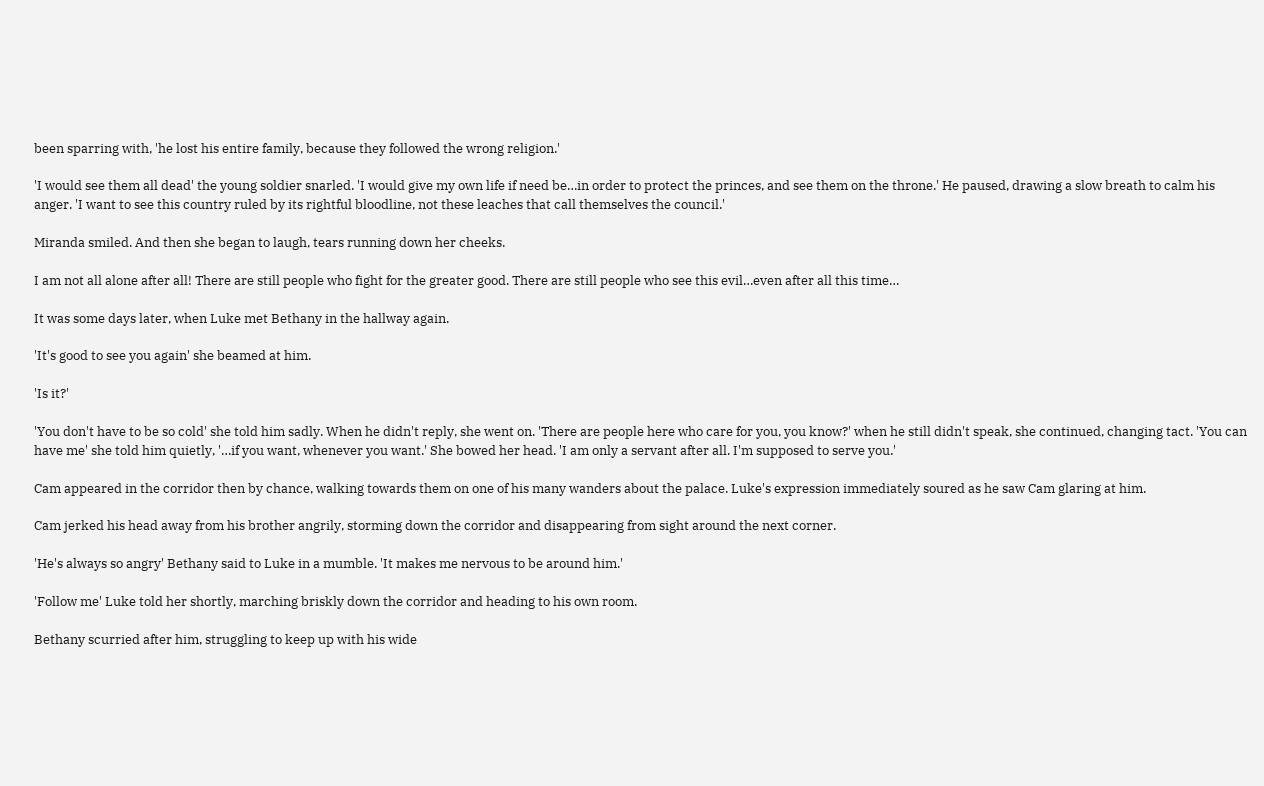been sparring with, 'he lost his entire family, because they followed the wrong religion.'

'I would see them all dead' the young soldier snarled. 'I would give my own life if need be…in order to protect the princes, and see them on the throne.' He paused, drawing a slow breath to calm his anger. 'I want to see this country ruled by its rightful bloodline, not these leaches that call themselves the council.'

Miranda smiled. And then she began to laugh, tears running down her cheeks.

I am not all alone after all! There are still people who fight for the greater good. There are still people who see this evil…even after all this time…

It was some days later, when Luke met Bethany in the hallway again.

'It's good to see you again' she beamed at him.

'Is it?'

'You don't have to be so cold' she told him sadly. When he didn't reply, she went on. 'There are people here who care for you, you know?' when he still didn't speak, she continued, changing tact. 'You can have me' she told him quietly, '…if you want, whenever you want.' She bowed her head. 'I am only a servant after all. I'm supposed to serve you.'

Cam appeared in the corridor then by chance, walking towards them on one of his many wanders about the palace. Luke's expression immediately soured as he saw Cam glaring at him.

Cam jerked his head away from his brother angrily, storming down the corridor and disappearing from sight around the next corner.

'He's always so angry' Bethany said to Luke in a mumble. 'It makes me nervous to be around him.'

'Follow me' Luke told her shortly, marching briskly down the corridor and heading to his own room.

Bethany scurried after him, struggling to keep up with his wide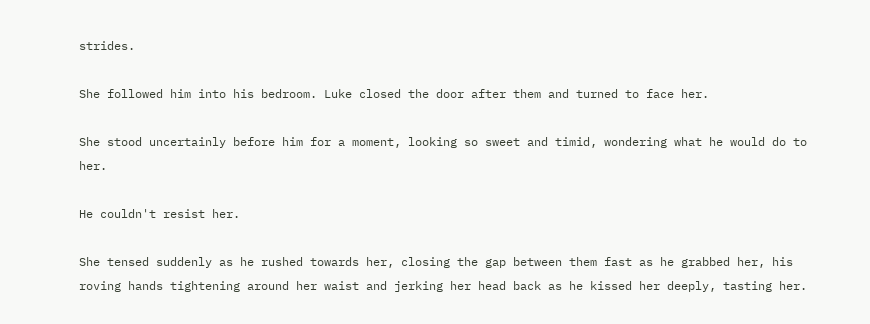strides.

She followed him into his bedroom. Luke closed the door after them and turned to face her.

She stood uncertainly before him for a moment, looking so sweet and timid, wondering what he would do to her.

He couldn't resist her.

She tensed suddenly as he rushed towards her, closing the gap between them fast as he grabbed her, his roving hands tightening around her waist and jerking her head back as he kissed her deeply, tasting her.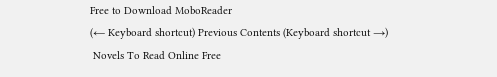Free to Download MoboReader
(← Keyboard shortcut) Previous Contents (Keyboard shortcut →)
 Novels To Read Online Free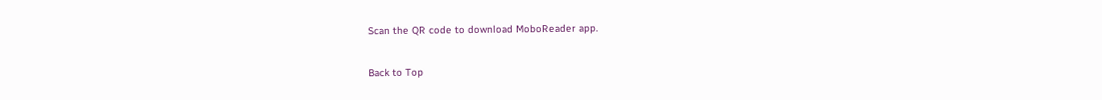Scan the QR code to download MoboReader app.

Back to Top